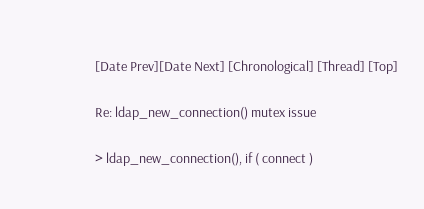[Date Prev][Date Next] [Chronological] [Thread] [Top]

Re: ldap_new_connection() mutex issue

> ldap_new_connection(), if ( connect )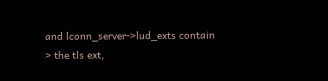and lconn_server->lud_exts contain
> the tls ext,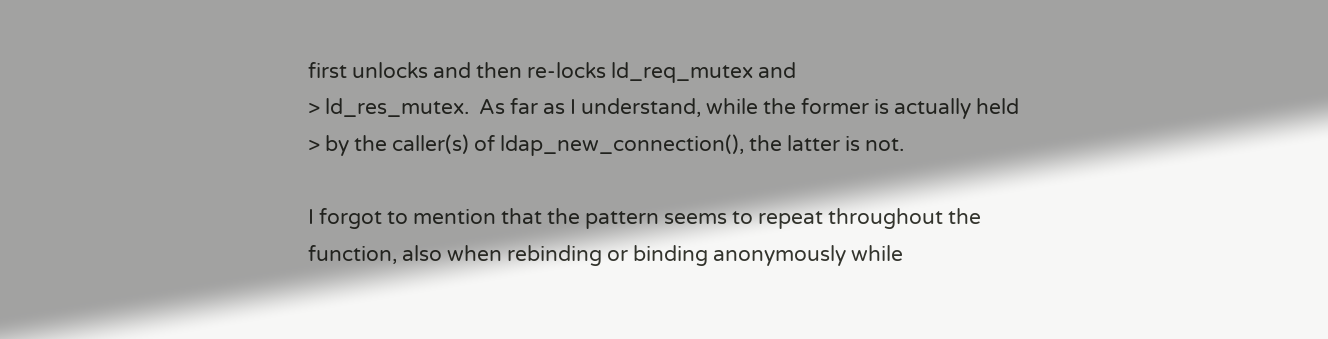first unlocks and then re-locks ld_req_mutex and
> ld_res_mutex.  As far as I understand, while the former is actually held
> by the caller(s) of ldap_new_connection(), the latter is not.

I forgot to mention that the pattern seems to repeat throughout the
function, also when rebinding or binding anonymously while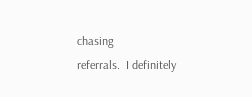chasing
referrals.  I definitely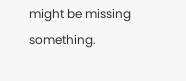might be missing something.